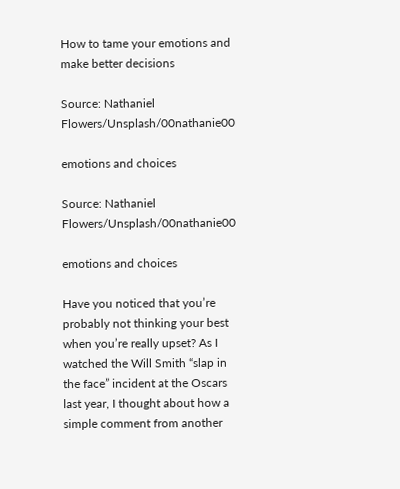How to tame your emotions and make better decisions

Source: Nathaniel Flowers/Unsplash/00nathanie00

emotions and choices

Source: Nathaniel Flowers/Unsplash/00nathanie00

emotions and choices

Have you noticed that you’re probably not thinking your best when you’re really upset? As I watched the Will Smith “slap in the face” incident at the Oscars last year, I thought about how a simple comment from another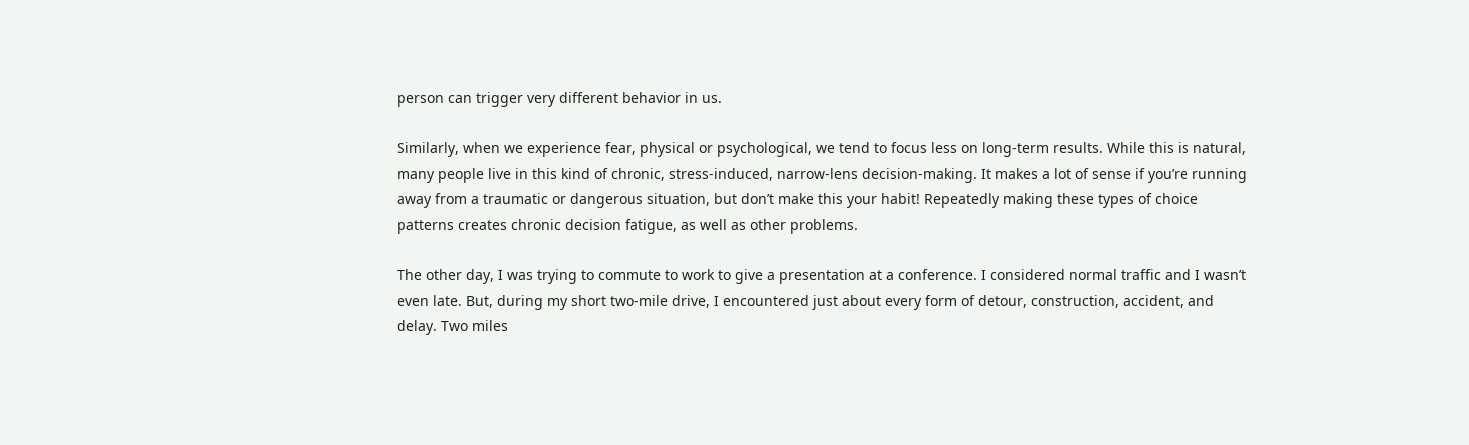person can trigger very different behavior in us.

Similarly, when we experience fear, physical or psychological, we tend to focus less on long-term results. While this is natural, many people live in this kind of chronic, stress-induced, narrow-lens decision-making. It makes a lot of sense if you’re running away from a traumatic or dangerous situation, but don’t make this your habit! Repeatedly making these types of choice patterns creates chronic decision fatigue, as well as other problems.

The other day, I was trying to commute to work to give a presentation at a conference. I considered normal traffic and I wasn’t even late. But, during my short two-mile drive, I encountered just about every form of detour, construction, accident, and delay. Two miles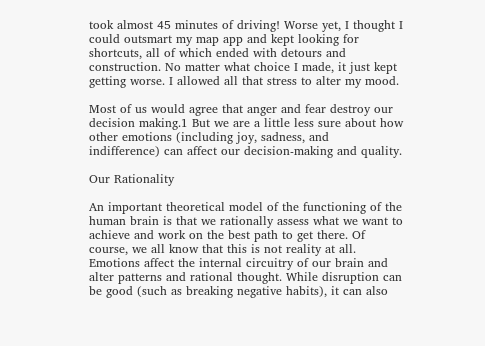took almost 45 minutes of driving! Worse yet, I thought I could outsmart my map app and kept looking for shortcuts, all of which ended with detours and construction. No matter what choice I made, it just kept getting worse. I allowed all that stress to alter my mood.

Most of us would agree that anger and fear destroy our decision making.1 But we are a little less sure about how other emotions (including joy, sadness, and indifference) can affect our decision-making and quality.

Our Rationality

An important theoretical model of the functioning of the human brain is that we rationally assess what we want to achieve and work on the best path to get there. Of course, we all know that this is not reality at all. Emotions affect the internal circuitry of our brain and alter patterns and rational thought. While disruption can be good (such as breaking negative habits), it can also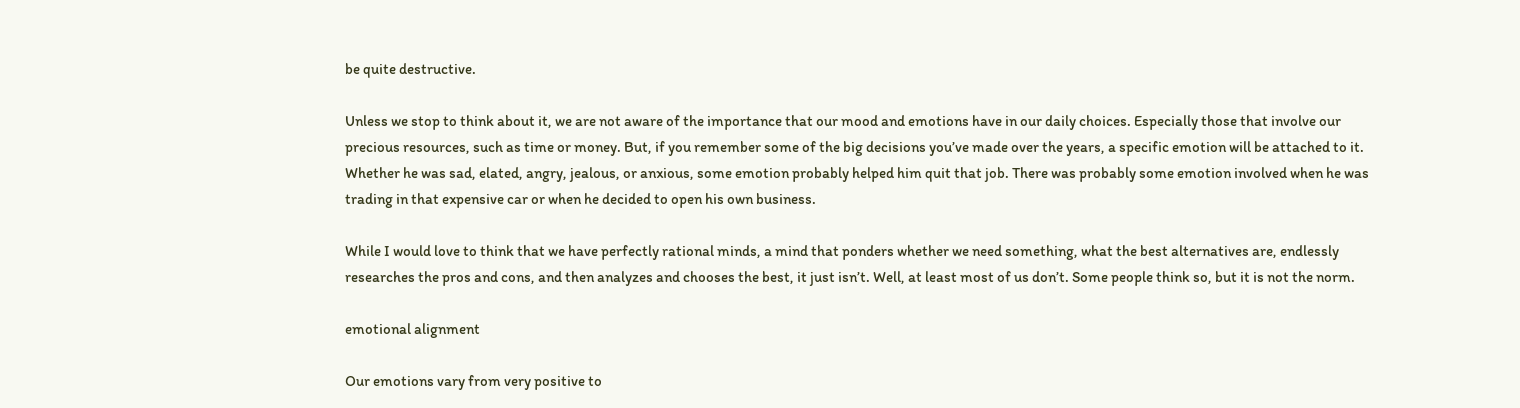be quite destructive.

Unless we stop to think about it, we are not aware of the importance that our mood and emotions have in our daily choices. Especially those that involve our precious resources, such as time or money. But, if you remember some of the big decisions you’ve made over the years, a specific emotion will be attached to it. Whether he was sad, elated, angry, jealous, or anxious, some emotion probably helped him quit that job. There was probably some emotion involved when he was trading in that expensive car or when he decided to open his own business.

While I would love to think that we have perfectly rational minds, a mind that ponders whether we need something, what the best alternatives are, endlessly researches the pros and cons, and then analyzes and chooses the best, it just isn’t. Well, at least most of us don’t. Some people think so, but it is not the norm.

emotional alignment

Our emotions vary from very positive to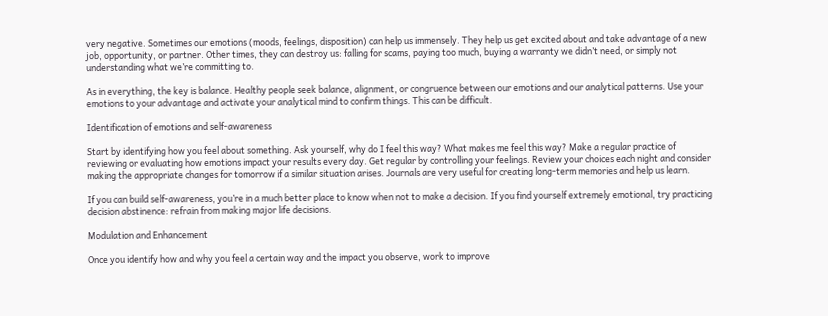very negative. Sometimes our emotions (moods, feelings, disposition) can help us immensely. They help us get excited about and take advantage of a new job, opportunity, or partner. Other times, they can destroy us: falling for scams, paying too much, buying a warranty we didn’t need, or simply not understanding what we’re committing to.

As in everything, the key is balance. Healthy people seek balance, alignment, or congruence between our emotions and our analytical patterns. Use your emotions to your advantage and activate your analytical mind to confirm things. This can be difficult.

Identification of emotions and self-awareness

Start by identifying how you feel about something. Ask yourself, why do I feel this way? What makes me feel this way? Make a regular practice of reviewing or evaluating how emotions impact your results every day. Get regular by controlling your feelings. Review your choices each night and consider making the appropriate changes for tomorrow if a similar situation arises. Journals are very useful for creating long-term memories and help us learn.

If you can build self-awareness, you’re in a much better place to know when not to make a decision. If you find yourself extremely emotional, try practicing decision abstinence: refrain from making major life decisions.

Modulation and Enhancement

Once you identify how and why you feel a certain way and the impact you observe, work to improve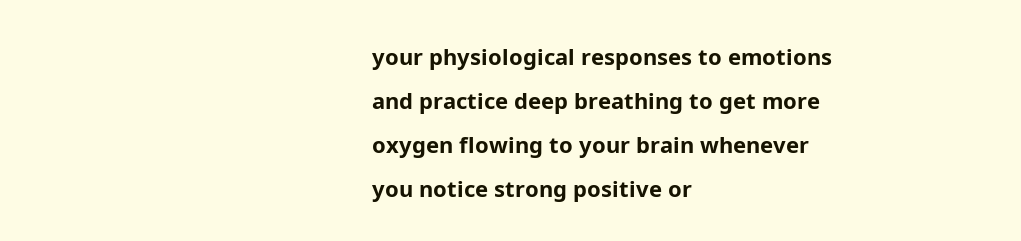your physiological responses to emotions and practice deep breathing to get more oxygen flowing to your brain whenever you notice strong positive or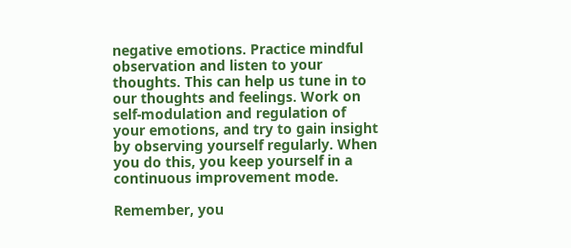negative emotions. Practice mindful observation and listen to your thoughts. This can help us tune in to our thoughts and feelings. Work on self-modulation and regulation of your emotions, and try to gain insight by observing yourself regularly. When you do this, you keep yourself in a continuous improvement mode.

Remember, you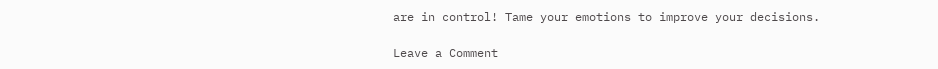are in control! Tame your emotions to improve your decisions.

Leave a Comment